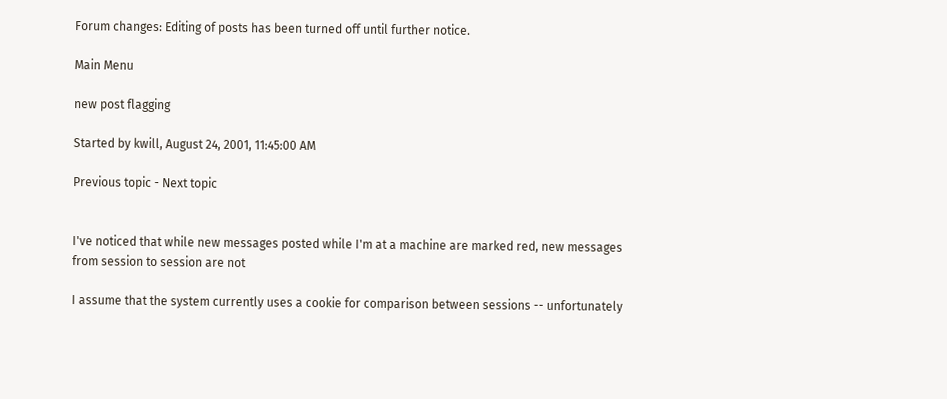Forum changes: Editing of posts has been turned off until further notice.

Main Menu

new post flagging

Started by kwill, August 24, 2001, 11:45:00 AM

Previous topic - Next topic


I've noticed that while new messages posted while I'm at a machine are marked red, new messages from session to session are not

I assume that the system currently uses a cookie for comparison between sessions -- unfortunately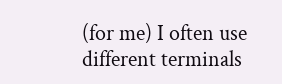(for me) I often use different terminals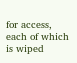for access, each of which is wiped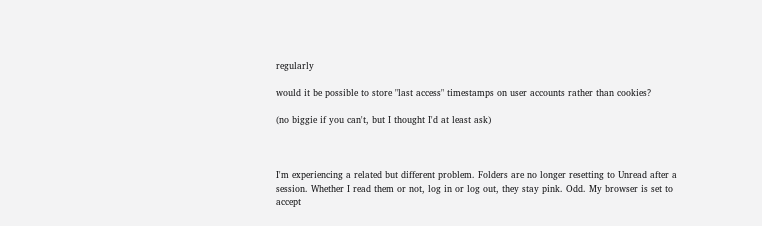regularly

would it be possible to store "last access" timestamps on user accounts rather than cookies?

(no biggie if you can't, but I thought I'd at least ask)



I'm experiencing a related but different problem. Folders are no longer resetting to Unread after a session. Whether I read them or not, log in or log out, they stay pink. Odd. My browser is set to accept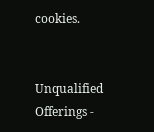cookies.


Unqualified Offerings -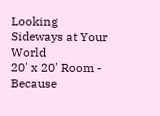Looking Sideways at Your World
20' x 20' Room - Because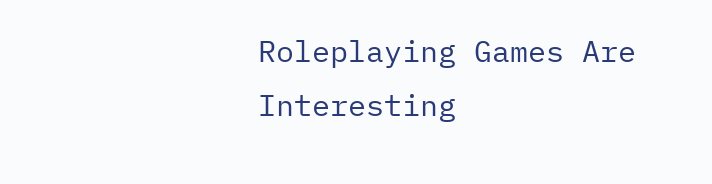Roleplaying Games Are Interesting